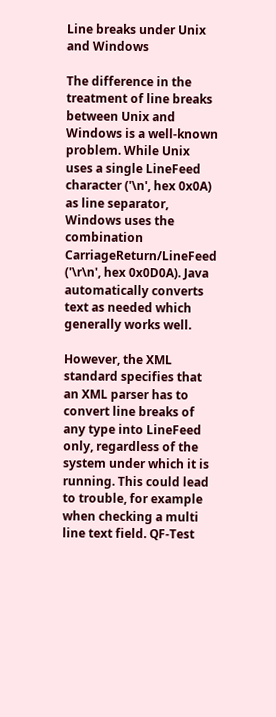Line breaks under Unix and Windows

The difference in the treatment of line breaks between Unix and Windows is a well-known problem. While Unix uses a single LineFeed character ('\n', hex 0x0A) as line separator, Windows uses the combination CarriageReturn/LineFeed ('\r\n', hex 0x0D0A). Java automatically converts text as needed which generally works well.

However, the XML standard specifies that an XML parser has to convert line breaks of any type into LineFeed only, regardless of the system under which it is running. This could lead to trouble, for example when checking a multi line text field. QF-Test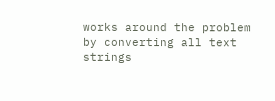works around the problem by converting all text strings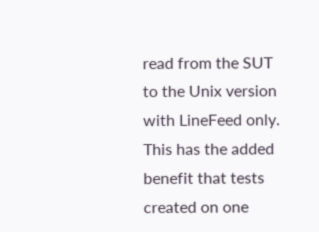read from the SUT to the Unix version with LineFeed only. This has the added benefit that tests created on one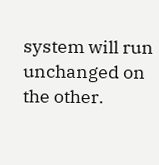system will run unchanged on the other.